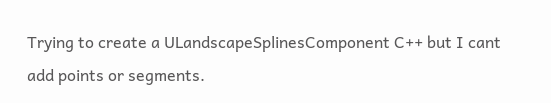Trying to create a ULandscapeSplinesComponent C++ but I cant add points or segments.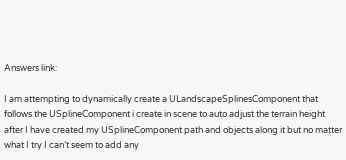Answers link:

I am attempting to dynamically create a ULandscapeSplinesComponent that follows the USplineComponent i create in scene to auto adjust the terrain height after I have created my USplineComponent path and objects along it but no matter what I try I can’t seem to add any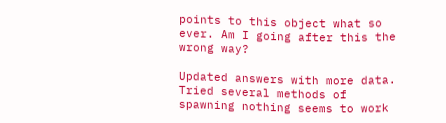points to this object what so ever. Am I going after this the wrong way?

Updated answers with more data. Tried several methods of spawning nothing seems to work